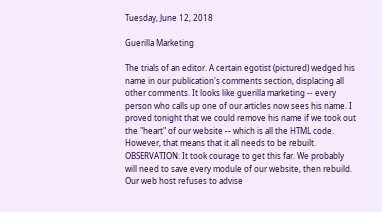Tuesday, June 12, 2018

Guerilla Marketing

The trials of an editor. A certain egotist (pictured) wedged his name in our publication's comments section, displacing all other comments. It looks like guerilla marketing -- every person who calls up one of our articles now sees his name. I proved tonight that we could remove his name if we took out the "heart" of our website -- which is all the HTML code. However, that means that it all needs to be rebuilt. OBSERVATION: It took courage to get this far. We probably will need to save every module of our website, then rebuild. Our web host refuses to advise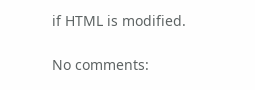if HTML is modified.

No comments: